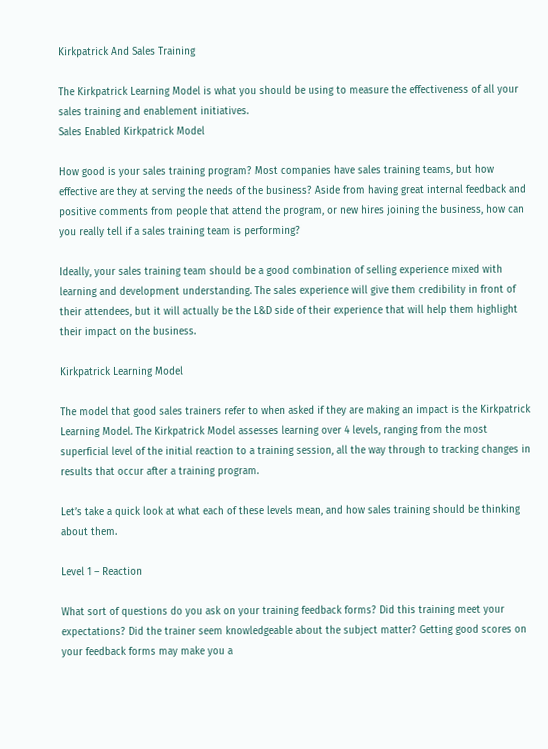Kirkpatrick And Sales Training

The Kirkpatrick Learning Model is what you should be using to measure the effectiveness of all your sales training and enablement initiatives.
Sales Enabled Kirkpatrick Model

How good is your sales training program? Most companies have sales training teams, but how effective are they at serving the needs of the business? Aside from having great internal feedback and positive comments from people that attend the program, or new hires joining the business, how can you really tell if a sales training team is performing?

Ideally, your sales training team should be a good combination of selling experience mixed with learning and development understanding. The sales experience will give them credibility in front of their attendees, but it will actually be the L&D side of their experience that will help them highlight their impact on the business.

Kirkpatrick Learning Model

The model that good sales trainers refer to when asked if they are making an impact is the Kirkpatrick Learning Model. The Kirkpatrick Model assesses learning over 4 levels, ranging from the most superficial level of the initial reaction to a training session, all the way through to tracking changes in results that occur after a training program.

Let’s take a quick look at what each of these levels mean, and how sales training should be thinking about them.

Level 1 – Reaction

What sort of questions do you ask on your training feedback forms? Did this training meet your expectations? Did the trainer seem knowledgeable about the subject matter? Getting good scores on your feedback forms may make you a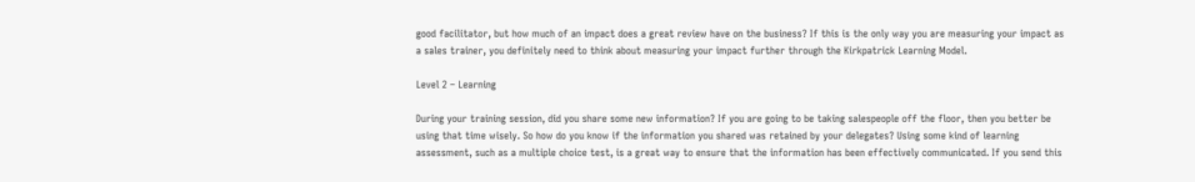good facilitator, but how much of an impact does a great review have on the business? If this is the only way you are measuring your impact as a sales trainer, you definitely need to think about measuring your impact further through the Kirkpatrick Learning Model.

Level 2 – Learning

During your training session, did you share some new information? If you are going to be taking salespeople off the floor, then you better be using that time wisely. So how do you know if the information you shared was retained by your delegates? Using some kind of learning assessment, such as a multiple choice test, is a great way to ensure that the information has been effectively communicated. If you send this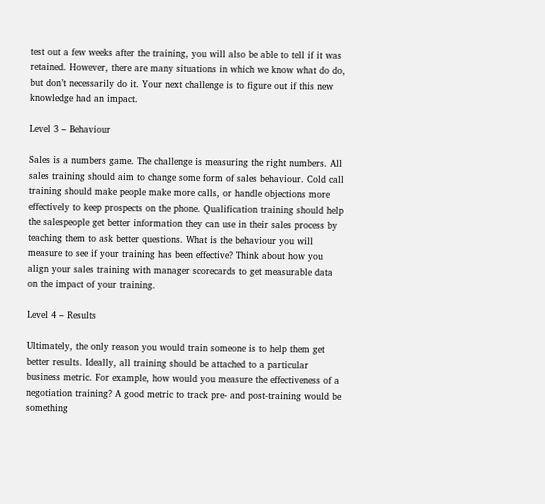test out a few weeks after the training, you will also be able to tell if it was retained. However, there are many situations in which we know what do do, but don’t necessarily do it. Your next challenge is to figure out if this new knowledge had an impact.

Level 3 – Behaviour

Sales is a numbers game. The challenge is measuring the right numbers. All sales training should aim to change some form of sales behaviour. Cold call training should make people make more calls, or handle objections more effectively to keep prospects on the phone. Qualification training should help the salespeople get better information they can use in their sales process by teaching them to ask better questions. What is the behaviour you will measure to see if your training has been effective? Think about how you align your sales training with manager scorecards to get measurable data on the impact of your training.

Level 4 – Results

Ultimately, the only reason you would train someone is to help them get better results. Ideally, all training should be attached to a particular business metric. For example, how would you measure the effectiveness of a negotiation training? A good metric to track pre- and post-training would be something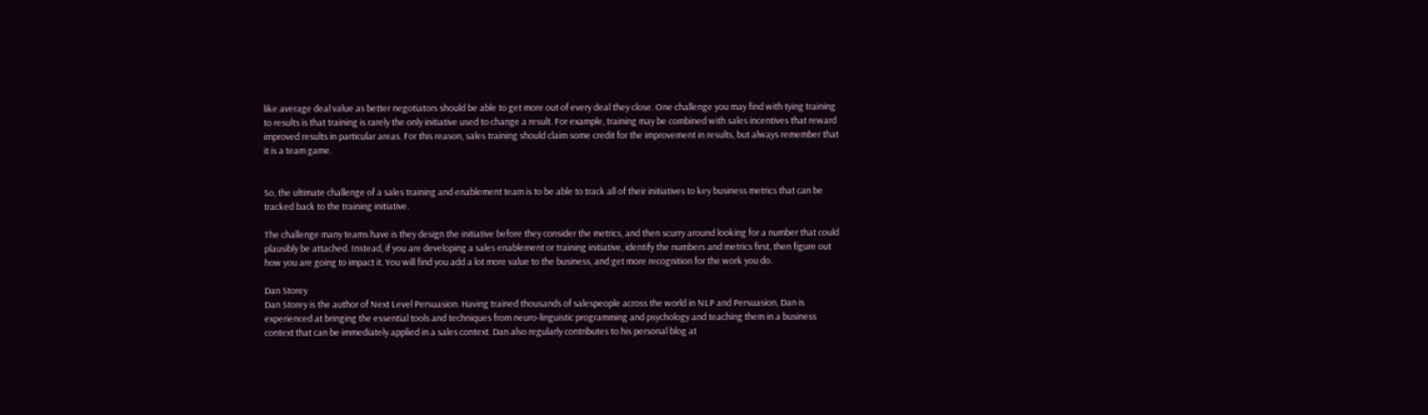like average deal value as better negotiators should be able to get more out of every deal they close. One challenge you may find with tying training to results is that training is rarely the only initiative used to change a result. For example, training may be combined with sales incentives that reward improved results in particular areas. For this reason, sales training should claim some credit for the improvement in results, but always remember that it is a team game.


So, the ultimate challenge of a sales training and enablement team is to be able to track all of their initiatives to key business metrics that can be tracked back to the training initiative.

The challenge many teams have is they design the initiative before they consider the metrics, and then scurry around looking for a number that could plausibly be attached. Instead, if you are developing a sales enablement or training initiative, identify the numbers and metrics first, then figure out how you are going to impact it. You will find you add a lot more value to the business, and get more recognition for the work you do.

Dan Storey
Dan Storey is the author of Next Level Persuasion. Having trained thousands of salespeople across the world in NLP and Persuasion, Dan is experienced at bringing the essential tools and techniques from neuro-linguistic programming and psychology and teaching them in a business context that can be immediately applied in a sales context. Dan also regularly contributes to his personal blog at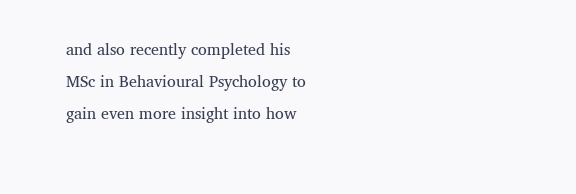and also recently completed his MSc in Behavioural Psychology to gain even more insight into how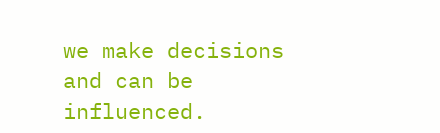we make decisions and can be influenced.